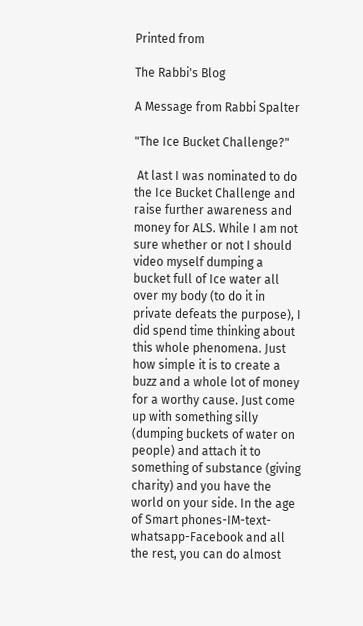Printed from

The Rabbi's Blog

A Message from Rabbi Spalter

"The Ice Bucket Challenge?"

 At last I was nominated to do the Ice Bucket Challenge and raise further awareness and money for ALS. While I am not sure whether or not I should video myself dumping a bucket full of Ice water all over my body (to do it in private defeats the purpose), I did spend time thinking about this whole phenomena. Just how simple it is to create a buzz and a whole lot of money for a worthy cause. Just come up with something silly (dumping buckets of water on people) and attach it to something of substance (giving charity) and you have the world on your side. In the age of Smart phones-IM-text-whatsapp-Facebook and all the rest, you can do almost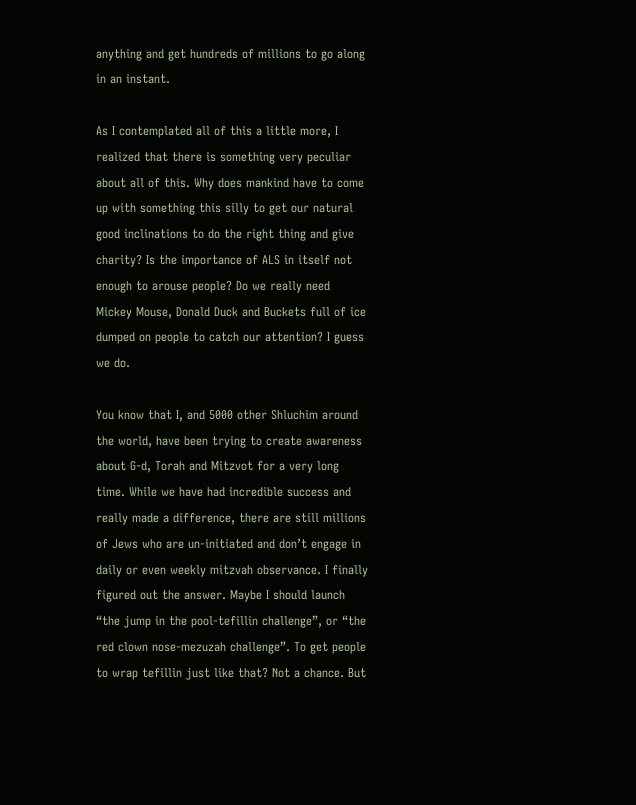anything and get hundreds of millions to go along in an instant.

As I contemplated all of this a little more, I realized that there is something very peculiar about all of this. Why does mankind have to come up with something this silly to get our natural good inclinations to do the right thing and give charity? Is the importance of ALS in itself not enough to arouse people? Do we really need Mickey Mouse, Donald Duck and Buckets full of ice dumped on people to catch our attention? I guess we do.

You know that I, and 5000 other Shluchim around the world, have been trying to create awareness about G-d, Torah and Mitzvot for a very long time. While we have had incredible success and really made a difference, there are still millions of Jews who are un-initiated and don’t engage in daily or even weekly mitzvah observance. I finally figured out the answer. Maybe I should launch “the jump in the pool-tefillin challenge”, or “the red clown nose-mezuzah challenge”. To get people to wrap tefillin just like that? Not a chance. But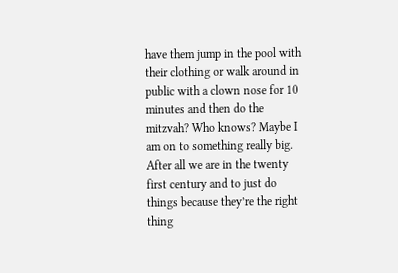have them jump in the pool with their clothing or walk around in public with a clown nose for 10 minutes and then do the mitzvah? Who knows? Maybe I am on to something really big. After all we are in the twenty first century and to just do things because they’re the right thing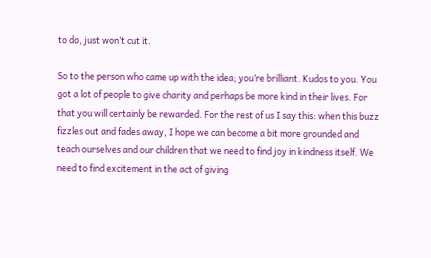to do, just won’t cut it.

So to the person who came up with the idea; you’re brilliant. Kudos to you. You got a lot of people to give charity and perhaps be more kind in their lives. For that you will certainly be rewarded. For the rest of us I say this: when this buzz fizzles out and fades away, I hope we can become a bit more grounded and teach ourselves and our children that we need to find joy in kindness itself. We need to find excitement in the act of giving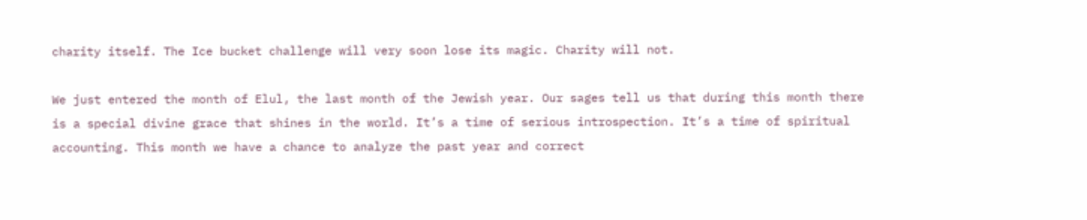charity itself. The Ice bucket challenge will very soon lose its magic. Charity will not.

We just entered the month of Elul, the last month of the Jewish year. Our sages tell us that during this month there is a special divine grace that shines in the world. It’s a time of serious introspection. It’s a time of spiritual accounting. This month we have a chance to analyze the past year and correct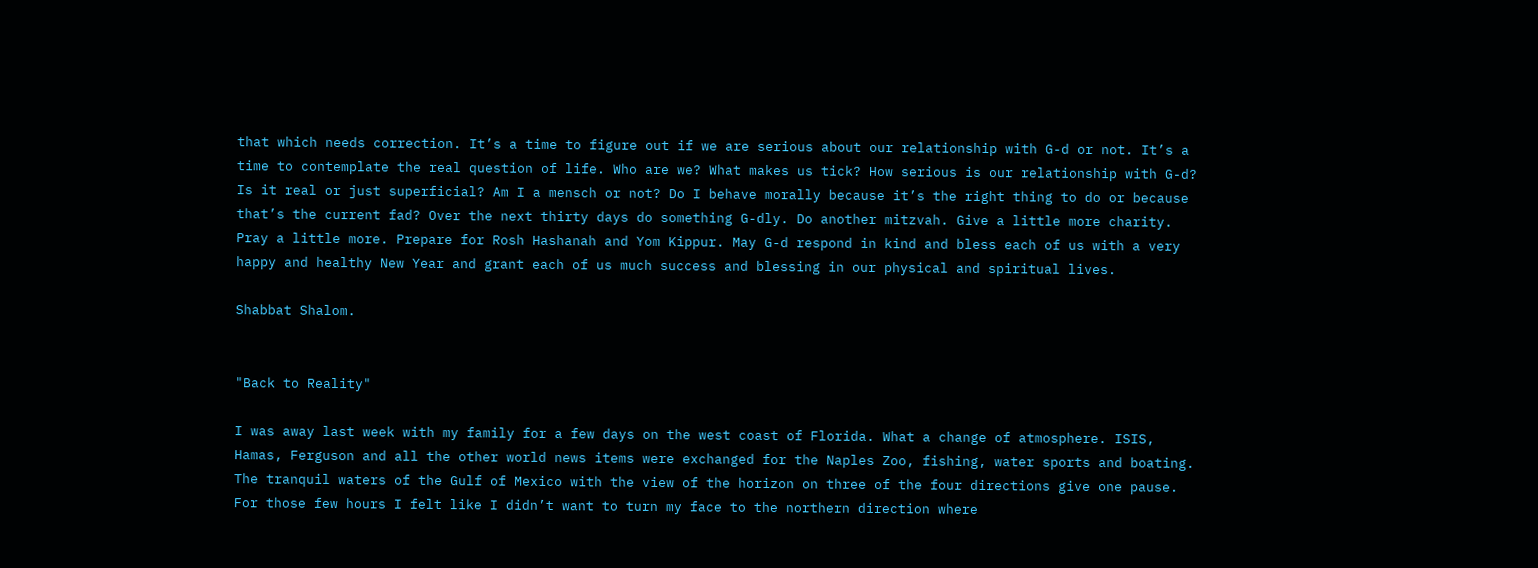that which needs correction. It’s a time to figure out if we are serious about our relationship with G-d or not. It’s a time to contemplate the real question of life. Who are we? What makes us tick? How serious is our relationship with G-d? Is it real or just superficial? Am I a mensch or not? Do I behave morally because it’s the right thing to do or because that’s the current fad? Over the next thirty days do something G-dly. Do another mitzvah. Give a little more charity. Pray a little more. Prepare for Rosh Hashanah and Yom Kippur. May G-d respond in kind and bless each of us with a very happy and healthy New Year and grant each of us much success and blessing in our physical and spiritual lives.

Shabbat Shalom.


"Back to Reality"

I was away last week with my family for a few days on the west coast of Florida. What a change of atmosphere. ISIS, Hamas, Ferguson and all the other world news items were exchanged for the Naples Zoo, fishing, water sports and boating. The tranquil waters of the Gulf of Mexico with the view of the horizon on three of the four directions give one pause. For those few hours I felt like I didn’t want to turn my face to the northern direction where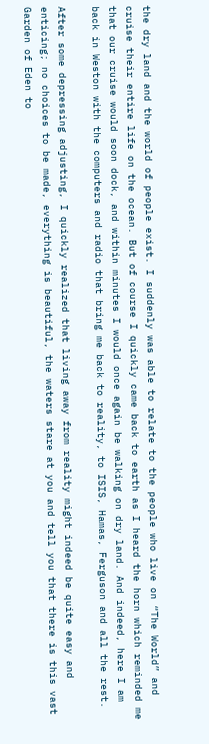the dry land and the world of people exist. I suddenly was able to relate to the people who live on “The World” and cruise their entire life on the ocean. But of course I quickly came back to earth as I heard the horn which reminded me that our cruise would soon dock, and within minutes I would once again be walking on dry land. And indeed, here I am back in Weston with the computers and radio that bring me back to reality, to ISIS, Hamas, Ferguson and all the rest.

After some depressing adjusting, I quickly realized that living away from reality might indeed be quite easy and enticing; no choices to be made, everything is beautiful, the waters stare at you and tell you that there is this vast Garden of Eden to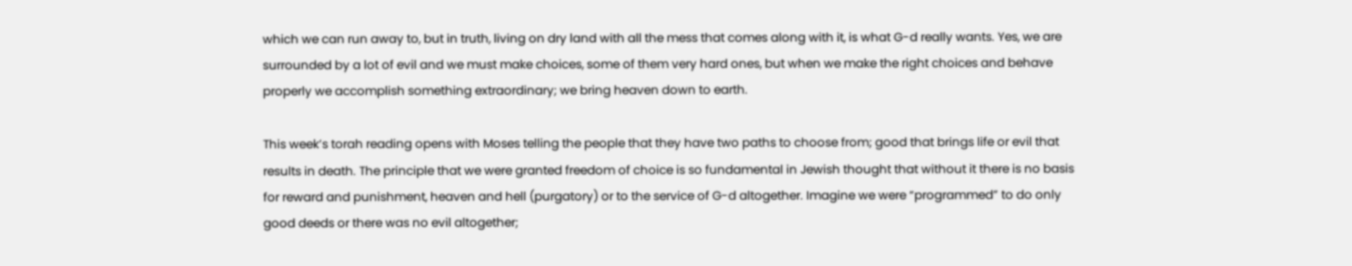which we can run away to, but in truth, living on dry land with all the mess that comes along with it, is what G-d really wants. Yes, we are surrounded by a lot of evil and we must make choices, some of them very hard ones, but when we make the right choices and behave properly we accomplish something extraordinary; we bring heaven down to earth.

This week’s torah reading opens with Moses telling the people that they have two paths to choose from; good that brings life or evil that results in death. The principle that we were granted freedom of choice is so fundamental in Jewish thought that without it there is no basis for reward and punishment, heaven and hell (purgatory) or to the service of G-d altogether. Imagine we were “programmed” to do only good deeds or there was no evil altogether;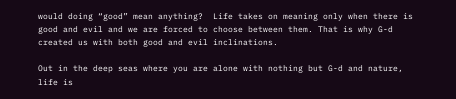would doing “good” mean anything?  Life takes on meaning only when there is good and evil and we are forced to choose between them. That is why G-d created us with both good and evil inclinations.

Out in the deep seas where you are alone with nothing but G-d and nature, life is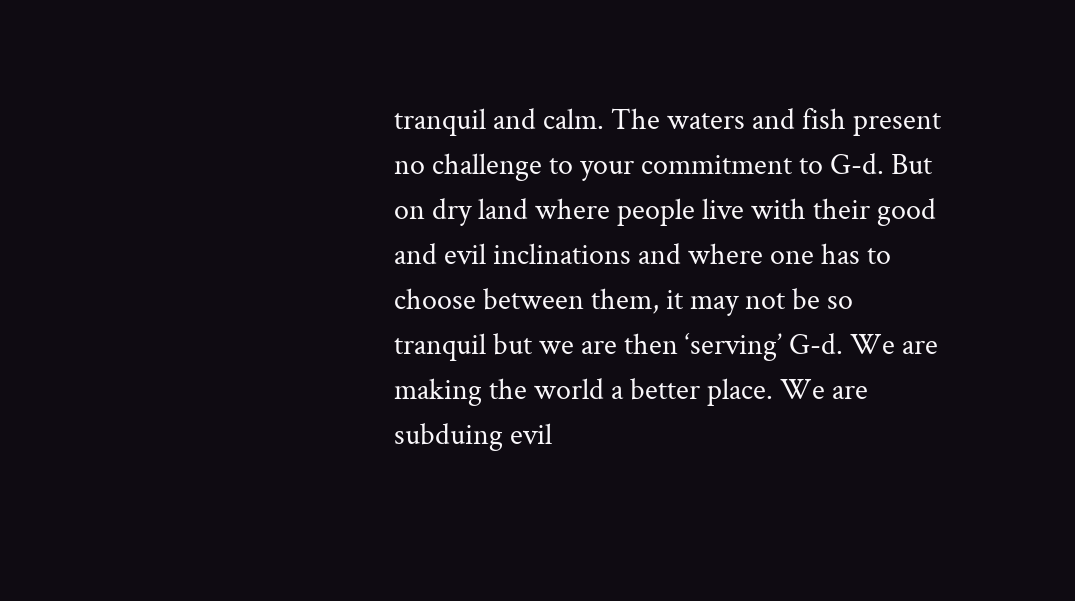tranquil and calm. The waters and fish present no challenge to your commitment to G-d. But on dry land where people live with their good and evil inclinations and where one has to choose between them, it may not be so tranquil but we are then ‘serving’ G-d. We are making the world a better place. We are subduing evil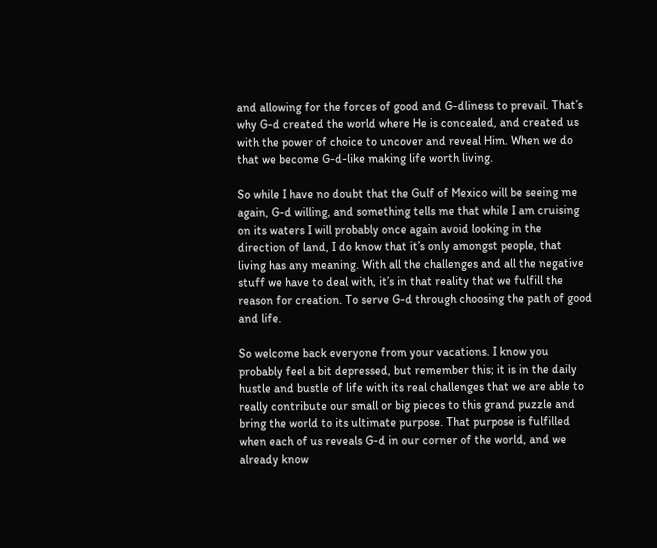and allowing for the forces of good and G-dliness to prevail. That’s why G-d created the world where He is concealed, and created us with the power of choice to uncover and reveal Him. When we do that we become G-d-like making life worth living.

So while I have no doubt that the Gulf of Mexico will be seeing me again, G-d willing, and something tells me that while I am cruising on its waters I will probably once again avoid looking in the direction of land, I do know that it’s only amongst people, that living has any meaning. With all the challenges and all the negative stuff we have to deal with, it’s in that reality that we fulfill the reason for creation. To serve G-d through choosing the path of good and life.

So welcome back everyone from your vacations. I know you probably feel a bit depressed, but remember this; it is in the daily hustle and bustle of life with its real challenges that we are able to really contribute our small or big pieces to this grand puzzle and bring the world to its ultimate purpose. That purpose is fulfilled when each of us reveals G-d in our corner of the world, and we already know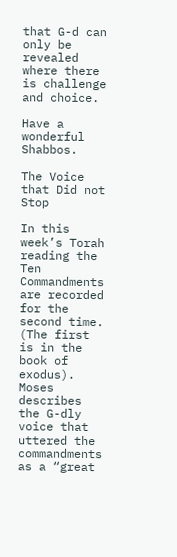that G-d can only be revealed where there is challenge and choice.

Have a wonderful Shabbos.

The Voice that Did not Stop

In this week’s Torah reading the Ten Commandments are recorded for the second time. (The first is in the book of exodus). Moses describes the G-dly voice that uttered the commandments as a “great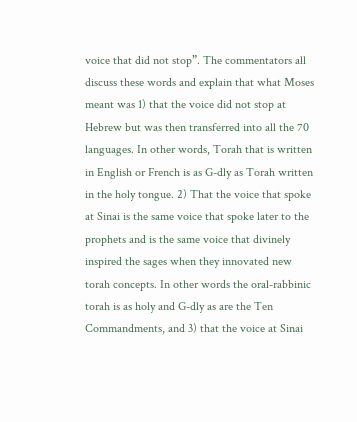voice that did not stop”. The commentators all discuss these words and explain that what Moses meant was 1) that the voice did not stop at Hebrew but was then transferred into all the 70 languages. In other words, Torah that is written in English or French is as G-dly as Torah written in the holy tongue. 2) That the voice that spoke at Sinai is the same voice that spoke later to the prophets and is the same voice that divinely inspired the sages when they innovated new torah concepts. In other words the oral-rabbinic torah is as holy and G-dly as are the Ten Commandments, and 3) that the voice at Sinai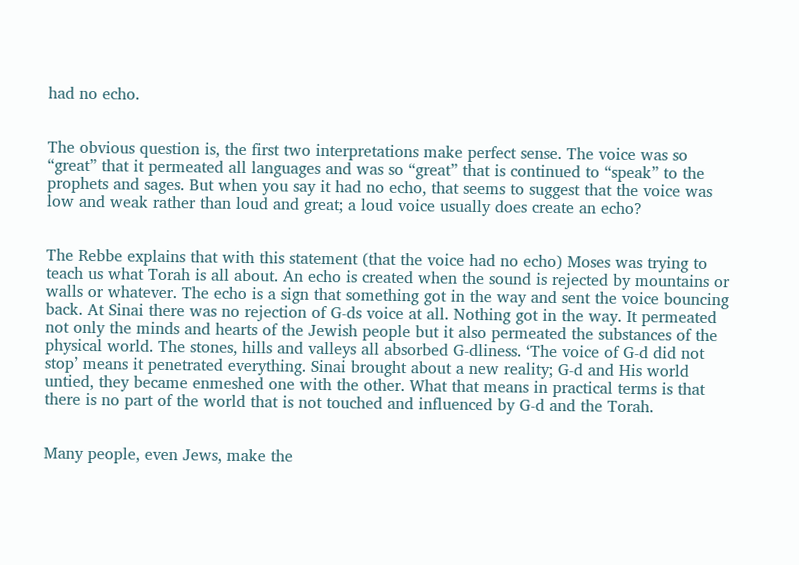had no echo.


The obvious question is, the first two interpretations make perfect sense. The voice was so “great” that it permeated all languages and was so “great” that is continued to “speak” to the prophets and sages. But when you say it had no echo, that seems to suggest that the voice was low and weak rather than loud and great; a loud voice usually does create an echo?


The Rebbe explains that with this statement (that the voice had no echo) Moses was trying to teach us what Torah is all about. An echo is created when the sound is rejected by mountains or walls or whatever. The echo is a sign that something got in the way and sent the voice bouncing back. At Sinai there was no rejection of G-ds voice at all. Nothing got in the way. It permeated not only the minds and hearts of the Jewish people but it also permeated the substances of the physical world. The stones, hills and valleys all absorbed G-dliness. ‘The voice of G-d did not stop’ means it penetrated everything. Sinai brought about a new reality; G-d and His world untied, they became enmeshed one with the other. What that means in practical terms is that there is no part of the world that is not touched and influenced by G-d and the Torah.


Many people, even Jews, make the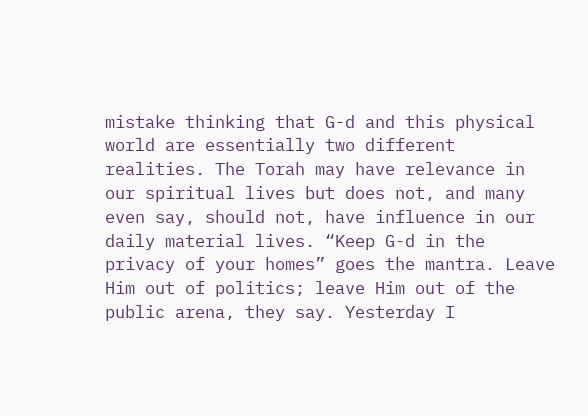mistake thinking that G-d and this physical world are essentially two different realities. The Torah may have relevance in our spiritual lives but does not, and many even say, should not, have influence in our daily material lives. “Keep G-d in the privacy of your homes” goes the mantra. Leave Him out of politics; leave Him out of the public arena, they say. Yesterday I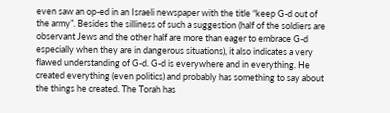even saw an op-ed in an Israeli newspaper with the title “keep G-d out of the army”. Besides the silliness of such a suggestion (half of the soldiers are observant Jews and the other half are more than eager to embrace G-d especially when they are in dangerous situations), it also indicates a very flawed understanding of G-d. G-d is everywhere and in everything. He created everything (even politics) and probably has something to say about the things he created. The Torah has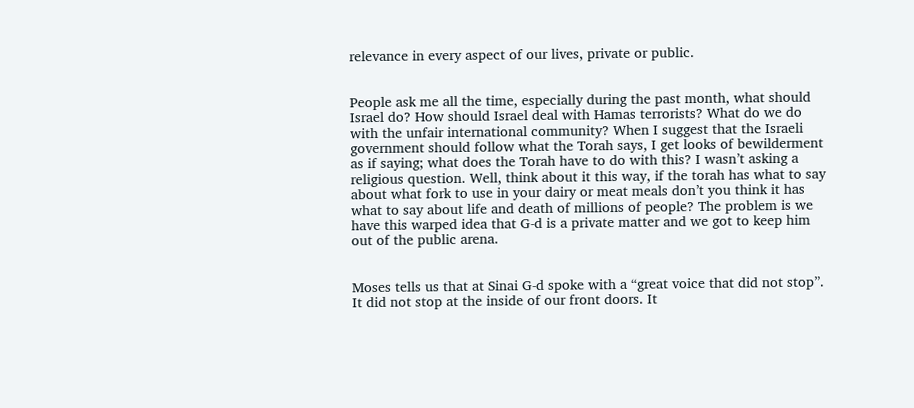relevance in every aspect of our lives, private or public.


People ask me all the time, especially during the past month, what should Israel do? How should Israel deal with Hamas terrorists? What do we do with the unfair international community? When I suggest that the Israeli government should follow what the Torah says, I get looks of bewilderment as if saying; what does the Torah have to do with this? I wasn’t asking a religious question. Well, think about it this way, if the torah has what to say about what fork to use in your dairy or meat meals don’t you think it has what to say about life and death of millions of people? The problem is we have this warped idea that G-d is a private matter and we got to keep him out of the public arena.


Moses tells us that at Sinai G-d spoke with a “great voice that did not stop”. It did not stop at the inside of our front doors. It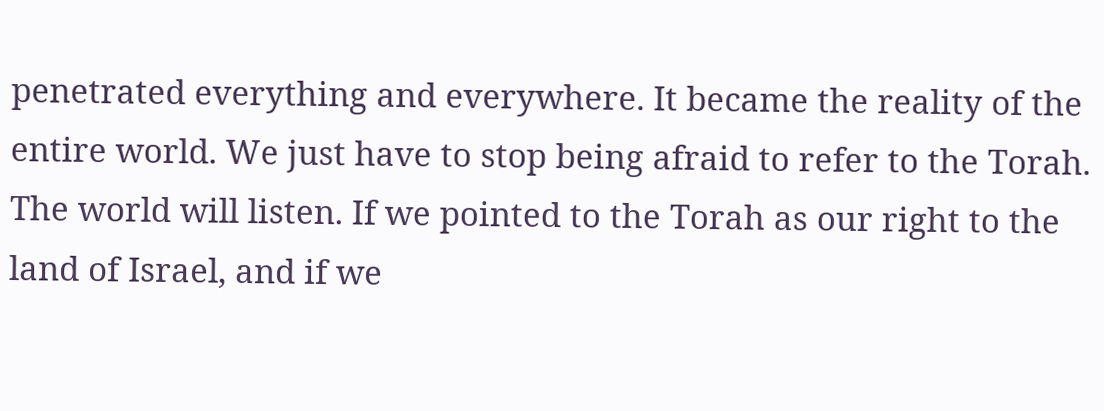penetrated everything and everywhere. It became the reality of the entire world. We just have to stop being afraid to refer to the Torah. The world will listen. If we pointed to the Torah as our right to the land of Israel, and if we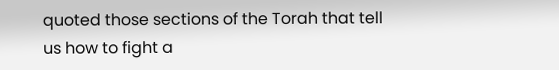quoted those sections of the Torah that tell us how to fight a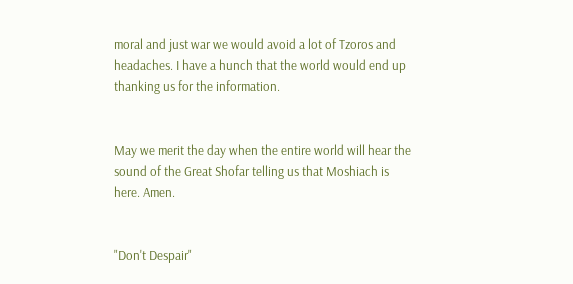moral and just war we would avoid a lot of Tzoros and headaches. I have a hunch that the world would end up thanking us for the information.


May we merit the day when the entire world will hear the sound of the Great Shofar telling us that Moshiach is here. Amen.


"Don't Despair"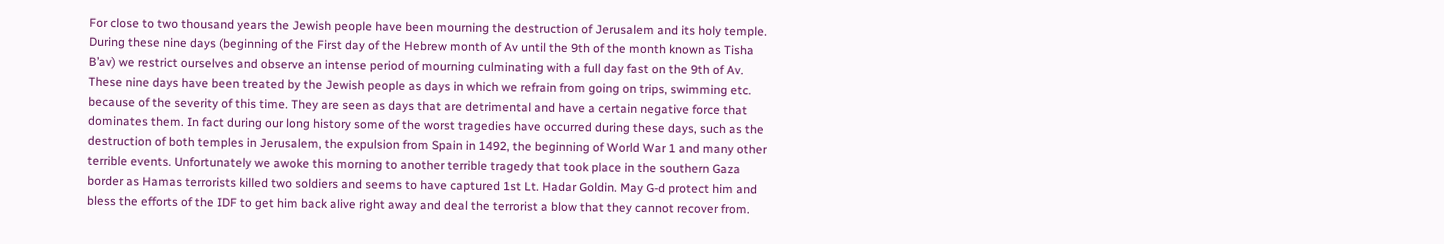For close to two thousand years the Jewish people have been mourning the destruction of Jerusalem and its holy temple. During these nine days (beginning of the First day of the Hebrew month of Av until the 9th of the month known as Tisha B’av) we restrict ourselves and observe an intense period of mourning culminating with a full day fast on the 9th of Av. These nine days have been treated by the Jewish people as days in which we refrain from going on trips, swimming etc. because of the severity of this time. They are seen as days that are detrimental and have a certain negative force that dominates them. In fact during our long history some of the worst tragedies have occurred during these days, such as the destruction of both temples in Jerusalem, the expulsion from Spain in 1492, the beginning of World War 1 and many other terrible events. Unfortunately we awoke this morning to another terrible tragedy that took place in the southern Gaza border as Hamas terrorists killed two soldiers and seems to have captured 1st Lt. Hadar Goldin. May G-d protect him and bless the efforts of the IDF to get him back alive right away and deal the terrorist a blow that they cannot recover from.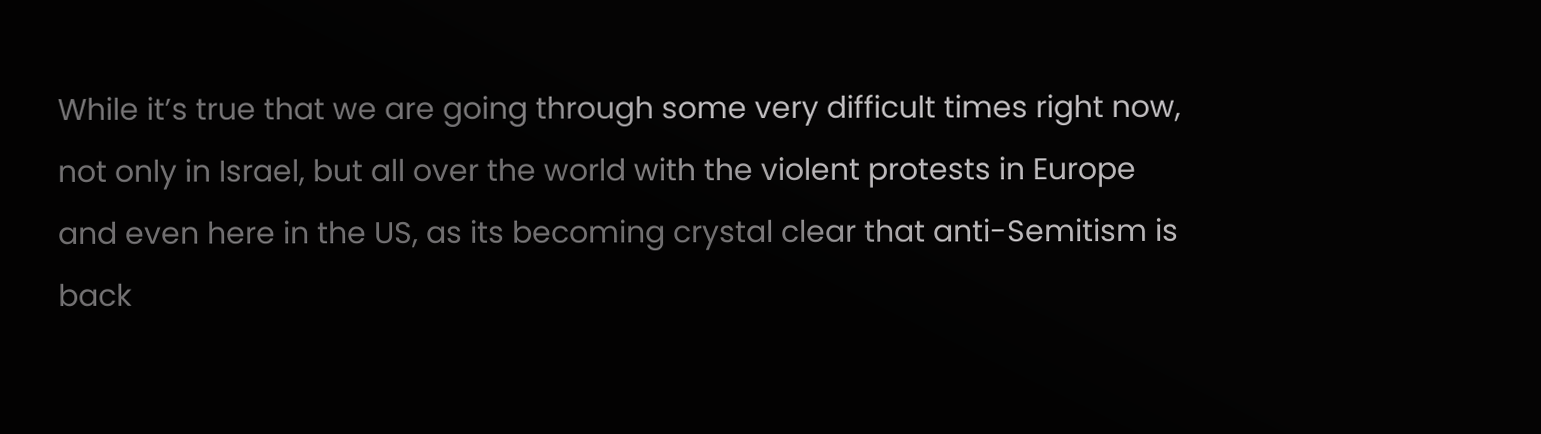While it’s true that we are going through some very difficult times right now, not only in Israel, but all over the world with the violent protests in Europe and even here in the US, as its becoming crystal clear that anti-Semitism is back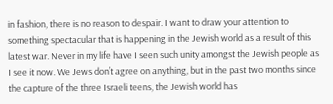in fashion, there is no reason to despair. I want to draw your attention to something spectacular that is happening in the Jewish world as a result of this latest war. Never in my life have I seen such unity amongst the Jewish people as I see it now. We Jews don’t agree on anything, but in the past two months since the capture of the three Israeli teens, the Jewish world has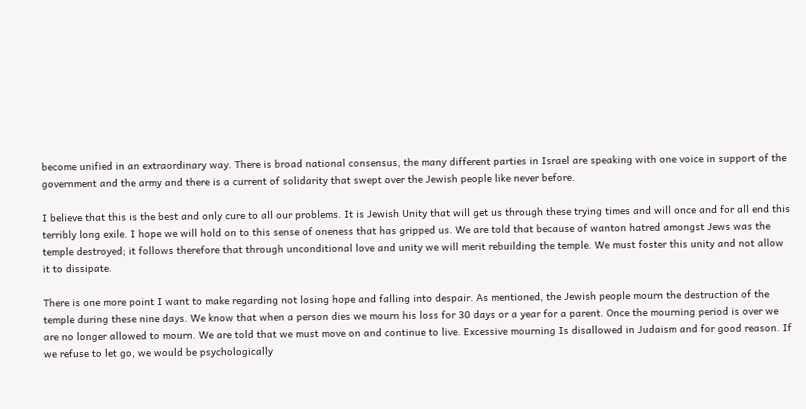become unified in an extraordinary way. There is broad national consensus, the many different parties in Israel are speaking with one voice in support of the government and the army and there is a current of solidarity that swept over the Jewish people like never before.

I believe that this is the best and only cure to all our problems. It is Jewish Unity that will get us through these trying times and will once and for all end this terribly long exile. I hope we will hold on to this sense of oneness that has gripped us. We are told that because of wanton hatred amongst Jews was the temple destroyed; it follows therefore that through unconditional love and unity we will merit rebuilding the temple. We must foster this unity and not allow it to dissipate.

There is one more point I want to make regarding not losing hope and falling into despair. As mentioned, the Jewish people mourn the destruction of the temple during these nine days. We know that when a person dies we mourn his loss for 30 days or a year for a parent. Once the mourning period is over we are no longer allowed to mourn. We are told that we must move on and continue to live. Excessive mourning Is disallowed in Judaism and for good reason. If we refuse to let go, we would be psychologically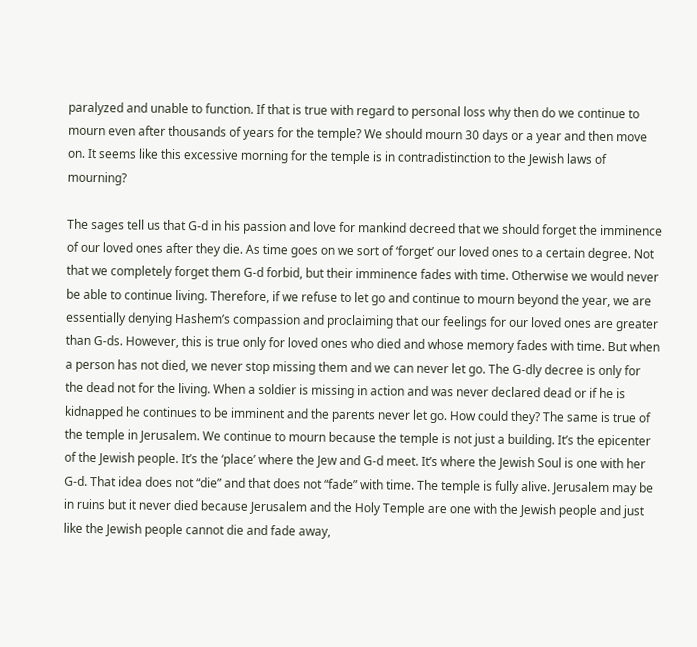paralyzed and unable to function. If that is true with regard to personal loss why then do we continue to mourn even after thousands of years for the temple? We should mourn 30 days or a year and then move on. It seems like this excessive morning for the temple is in contradistinction to the Jewish laws of mourning?

The sages tell us that G-d in his passion and love for mankind decreed that we should forget the imminence of our loved ones after they die. As time goes on we sort of ‘forget’ our loved ones to a certain degree. Not that we completely forget them G-d forbid, but their imminence fades with time. Otherwise we would never be able to continue living. Therefore, if we refuse to let go and continue to mourn beyond the year, we are essentially denying Hashem’s compassion and proclaiming that our feelings for our loved ones are greater than G-ds. However, this is true only for loved ones who died and whose memory fades with time. But when a person has not died, we never stop missing them and we can never let go. The G-dly decree is only for the dead not for the living. When a soldier is missing in action and was never declared dead or if he is kidnapped he continues to be imminent and the parents never let go. How could they? The same is true of the temple in Jerusalem. We continue to mourn because the temple is not just a building. It’s the epicenter of the Jewish people. It’s the ‘place’ where the Jew and G-d meet. It’s where the Jewish Soul is one with her G-d. That idea does not “die” and that does not “fade” with time. The temple is fully alive. Jerusalem may be in ruins but it never died because Jerusalem and the Holy Temple are one with the Jewish people and just like the Jewish people cannot die and fade away,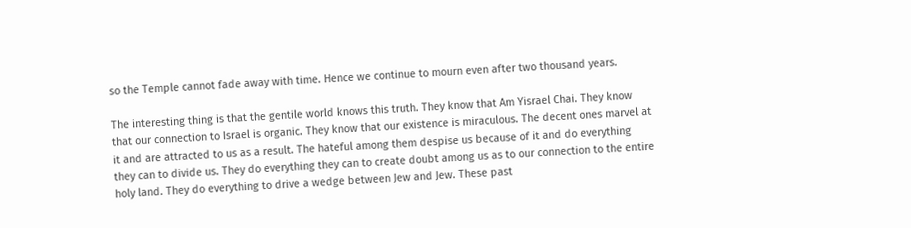so the Temple cannot fade away with time. Hence we continue to mourn even after two thousand years.

The interesting thing is that the gentile world knows this truth. They know that Am Yisrael Chai. They know that our connection to Israel is organic. They know that our existence is miraculous. The decent ones marvel at it and are attracted to us as a result. The hateful among them despise us because of it and do everything they can to divide us. They do everything they can to create doubt among us as to our connection to the entire holy land. They do everything to drive a wedge between Jew and Jew. These past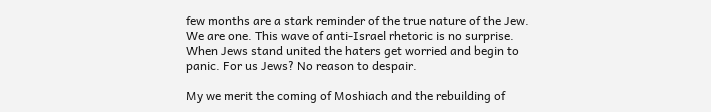few months are a stark reminder of the true nature of the Jew. We are one. This wave of anti-Israel rhetoric is no surprise. When Jews stand united the haters get worried and begin to panic. For us Jews? No reason to despair.

My we merit the coming of Moshiach and the rebuilding of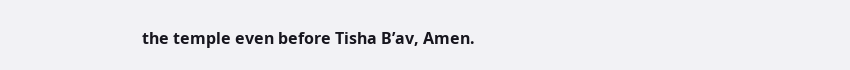the temple even before Tisha B’av, Amen.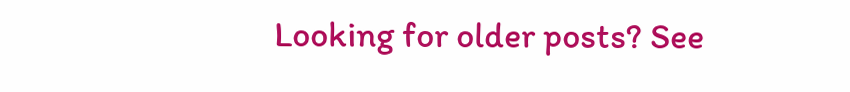Looking for older posts? See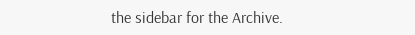the sidebar for the Archive.